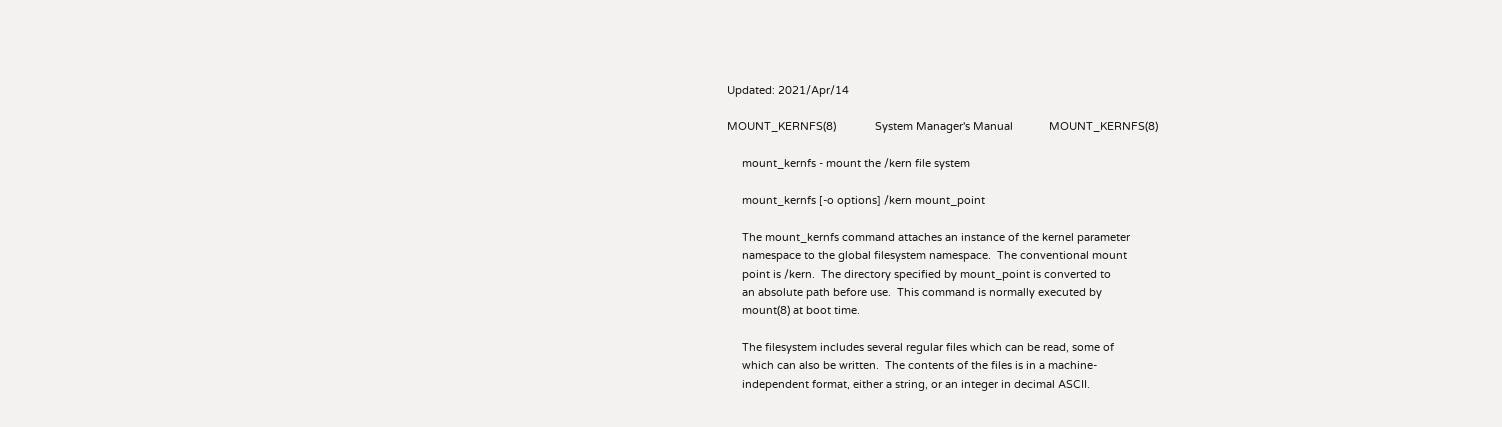Updated: 2021/Apr/14

MOUNT_KERNFS(8)             System Manager's Manual            MOUNT_KERNFS(8)

     mount_kernfs - mount the /kern file system

     mount_kernfs [-o options] /kern mount_point

     The mount_kernfs command attaches an instance of the kernel parameter
     namespace to the global filesystem namespace.  The conventional mount
     point is /kern.  The directory specified by mount_point is converted to
     an absolute path before use.  This command is normally executed by
     mount(8) at boot time.

     The filesystem includes several regular files which can be read, some of
     which can also be written.  The contents of the files is in a machine-
     independent format, either a string, or an integer in decimal ASCII.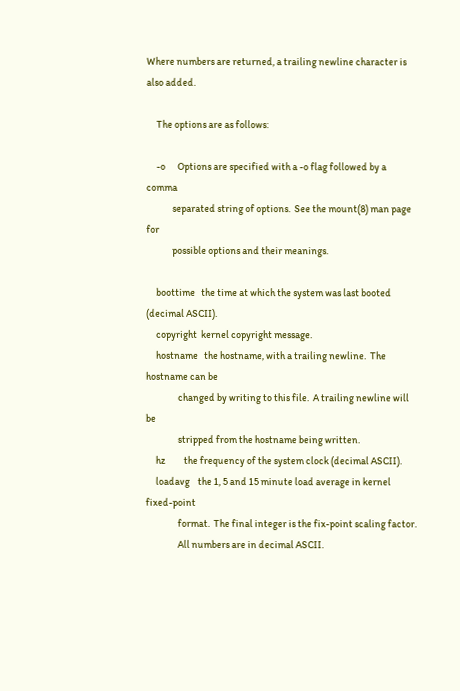Where numbers are returned, a trailing newline character is also added.

     The options are as follows:

     -o      Options are specified with a -o flag followed by a comma
             separated string of options.  See the mount(8) man page for
             possible options and their meanings.

     boottime   the time at which the system was last booted (decimal ASCII).
     copyright  kernel copyright message.
     hostname   the hostname, with a trailing newline.  The hostname can be
                changed by writing to this file.  A trailing newline will be
                stripped from the hostname being written.
     hz         the frequency of the system clock (decimal ASCII).
     loadavg    the 1, 5 and 15 minute load average in kernel fixed-point
                format.  The final integer is the fix-point scaling factor.
                All numbers are in decimal ASCII.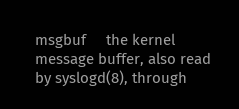msgbuf     the kernel message buffer, also read by syslogd(8), through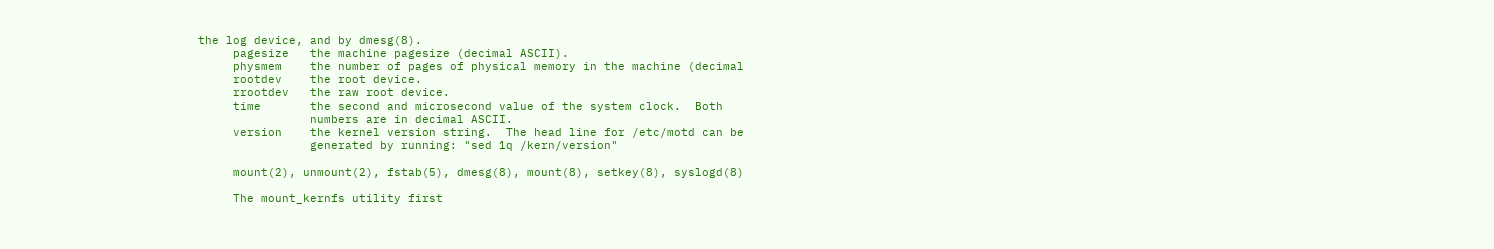the log device, and by dmesg(8).
     pagesize   the machine pagesize (decimal ASCII).
     physmem    the number of pages of physical memory in the machine (decimal
     rootdev    the root device.
     rrootdev   the raw root device.
     time       the second and microsecond value of the system clock.  Both
                numbers are in decimal ASCII.
     version    the kernel version string.  The head line for /etc/motd can be
                generated by running: "sed 1q /kern/version"

     mount(2), unmount(2), fstab(5), dmesg(8), mount(8), setkey(8), syslogd(8)

     The mount_kernfs utility first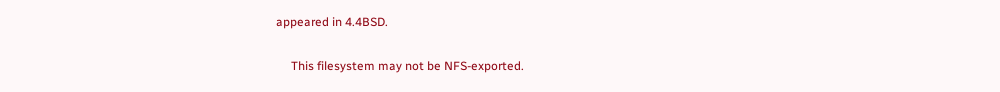appeared in 4.4BSD.

     This filesystem may not be NFS-exported.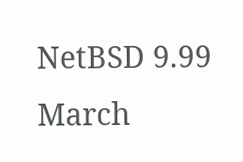NetBSD 9.99                     March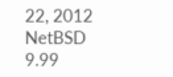22, 2012                     NetBSD 9.99